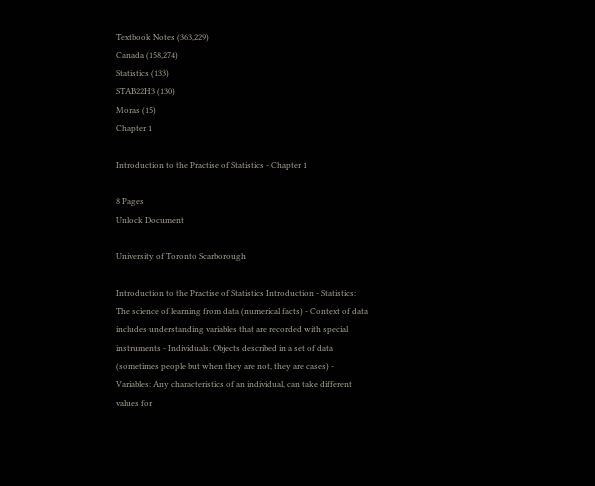Textbook Notes (363,229)
Canada (158,274)
Statistics (133)
STAB22H3 (130)
Moras (15)
Chapter 1

Introduction to the Practise of Statistics - Chapter 1

8 Pages
Unlock Document

University of Toronto Scarborough

Introduction to the Practise of Statistics Introduction - Statistics: The science of learning from data (numerical facts) - Context of data includes understanding variables that are recorded with special instruments - Individuals: Objects described in a set of data (sometimes people but when they are not, they are cases) - Variables: Any characteristics of an individual, can take different values for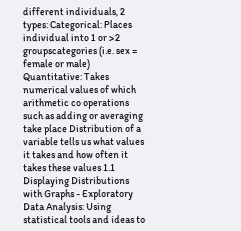different individuals, 2 types: Categorical: Places individual into 1 or >2 groupscategories (i.e. sex = female or male) Quantitative: Takes numerical values of which arithmetic co operations such as adding or averaging take place Distribution of a variable tells us what values it takes and how often it takes these values 1.1 Displaying Distributions with Graphs - Exploratory Data Analysis: Using statistical tools and ideas to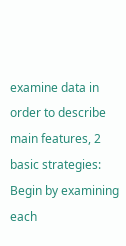examine data in order to describe main features, 2 basic strategies: Begin by examining each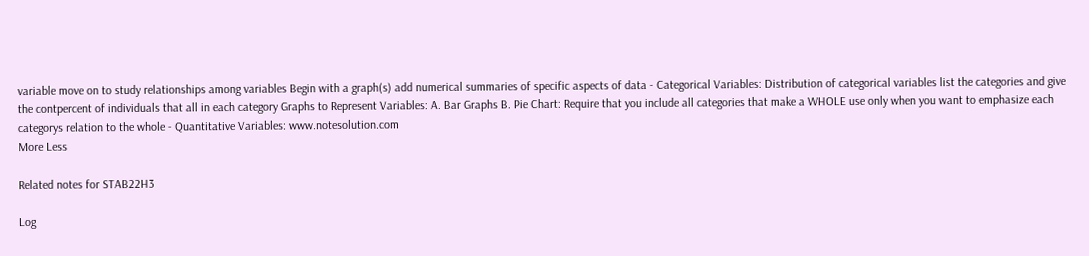variable move on to study relationships among variables Begin with a graph(s) add numerical summaries of specific aspects of data - Categorical Variables: Distribution of categorical variables list the categories and give the contpercent of individuals that all in each category Graphs to Represent Variables: A. Bar Graphs B. Pie Chart: Require that you include all categories that make a WHOLE use only when you want to emphasize each categorys relation to the whole - Quantitative Variables: www.notesolution.com
More Less

Related notes for STAB22H3

Log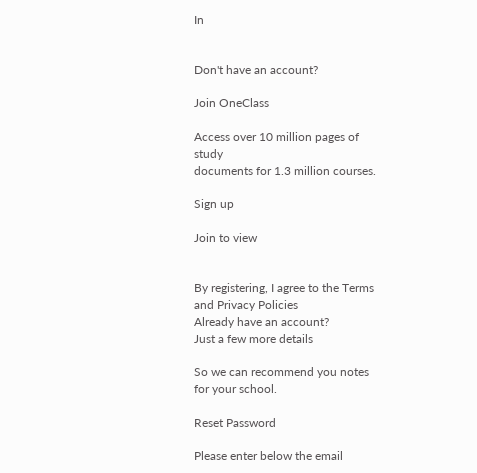In


Don't have an account?

Join OneClass

Access over 10 million pages of study
documents for 1.3 million courses.

Sign up

Join to view


By registering, I agree to the Terms and Privacy Policies
Already have an account?
Just a few more details

So we can recommend you notes for your school.

Reset Password

Please enter below the email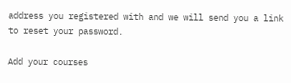address you registered with and we will send you a link to reset your password.

Add your courses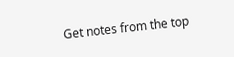Get notes from the top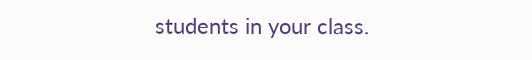students in your class.